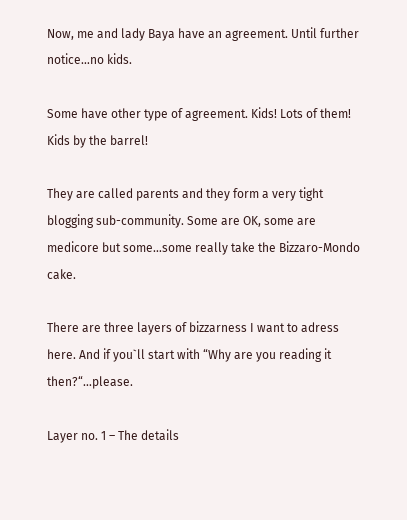Now, me and lady Baya have an agreement. Until further notice…no kids.

Some have other type of agreement. Kids! Lots of them! Kids by the barrel!

They are called parents and they form a very tight blogging sub-community. Some are OK, some are medicore but some…some really take the Bizzaro-Mondo cake.

There are three layers of bizzarness I want to adress here. And if you`ll start with “Why are you reading it then?“…please.

Layer no. 1 – The details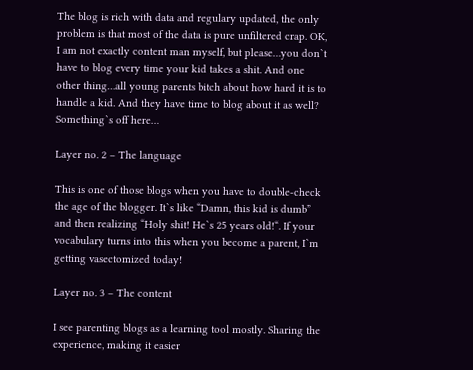The blog is rich with data and regulary updated, the only problem is that most of the data is pure unfiltered crap. OK, I am not exactly content man myself, but please…you don`t have to blog every time your kid takes a shit. And one other thing…all young parents bitch about how hard it is to handle a kid. And they have time to blog about it as well? Something`s off here…

Layer no. 2 – The language

This is one of those blogs when you have to double-check the age of the blogger. It`s like “Damn, this kid is dumb” and then realizing “Holy shit! He`s 25 years old!“. If your vocabulary turns into this when you become a parent, I`m getting vasectomized today!

Layer no. 3 – The content

I see parenting blogs as a learning tool mostly. Sharing the experience, making it easier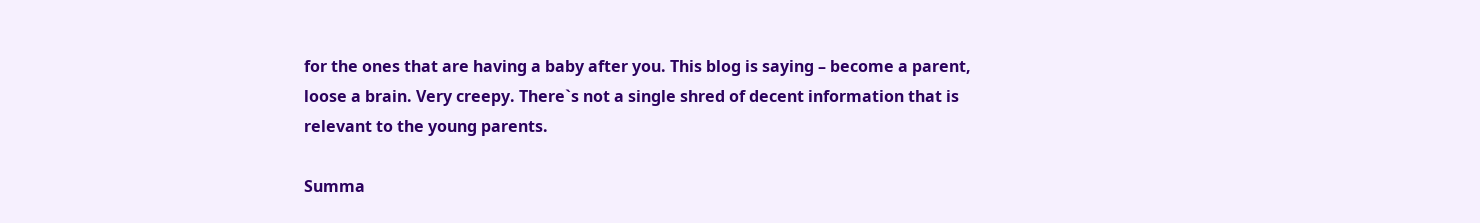for the ones that are having a baby after you. This blog is saying – become a parent, loose a brain. Very creepy. There`s not a single shred of decent information that is relevant to the young parents.

Summa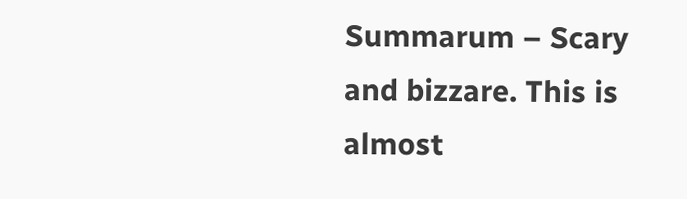Summarum – Scary and bizzare. This is almost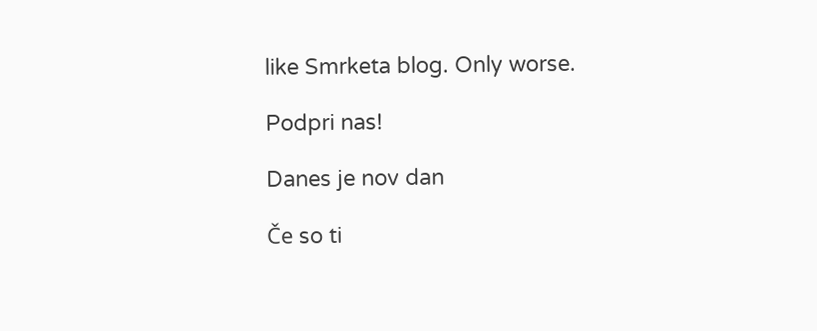like Smrketa blog. Only worse.

Podpri nas!

Danes je nov dan

Če so ti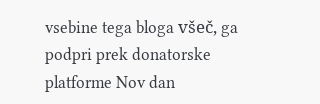vsebine tega bloga všeč, ga podpri prek donatorske platforme Nov dan